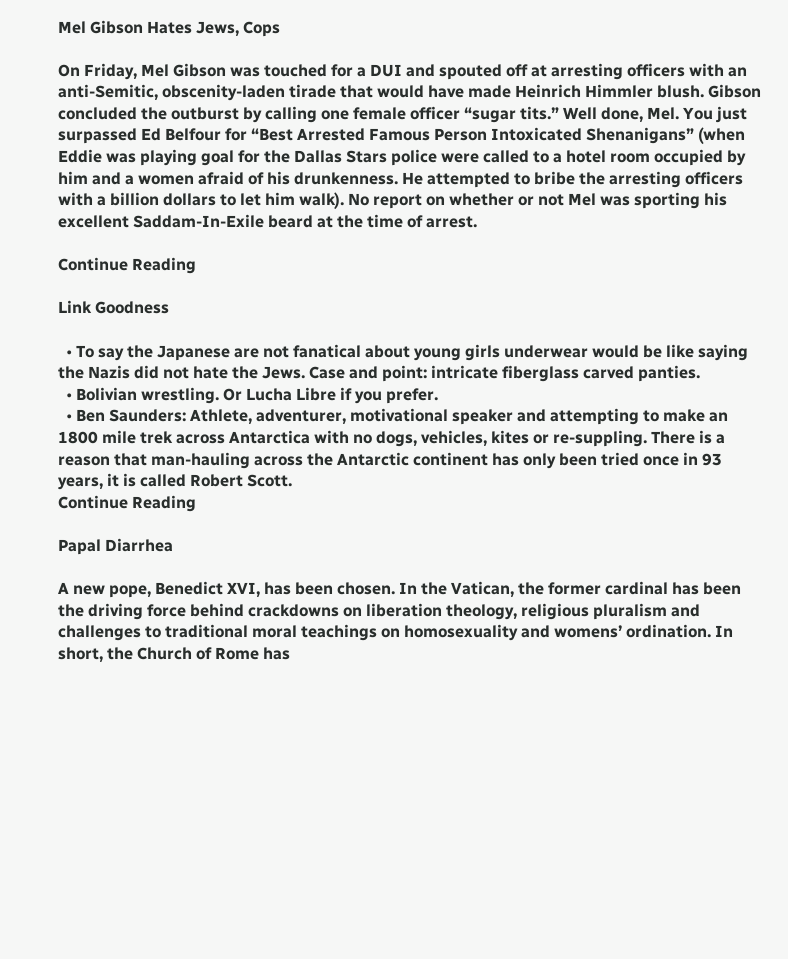Mel Gibson Hates Jews, Cops

On Friday, Mel Gibson was touched for a DUI and spouted off at arresting officers with an anti-Semitic, obscenity-laden tirade that would have made Heinrich Himmler blush. Gibson concluded the outburst by calling one female officer “sugar tits.” Well done, Mel. You just surpassed Ed Belfour for “Best Arrested Famous Person Intoxicated Shenanigans” (when Eddie was playing goal for the Dallas Stars police were called to a hotel room occupied by him and a women afraid of his drunkenness. He attempted to bribe the arresting officers with a billion dollars to let him walk). No report on whether or not Mel was sporting his excellent Saddam-In-Exile beard at the time of arrest.

Continue Reading

Link Goodness

  • To say the Japanese are not fanatical about young girls underwear would be like saying the Nazis did not hate the Jews. Case and point: intricate fiberglass carved panties.
  • Bolivian wrestling. Or Lucha Libre if you prefer.
  • Ben Saunders: Athlete, adventurer, motivational speaker and attempting to make an 1800 mile trek across Antarctica with no dogs, vehicles, kites or re-suppling. There is a reason that man-hauling across the Antarctic continent has only been tried once in 93 years, it is called Robert Scott.
Continue Reading

Papal Diarrhea

A new pope, Benedict XVI, has been chosen. In the Vatican, the former cardinal has been the driving force behind crackdowns on liberation theology, religious pluralism and challenges to traditional moral teachings on homosexuality and womens’ ordination. In short, the Church of Rome has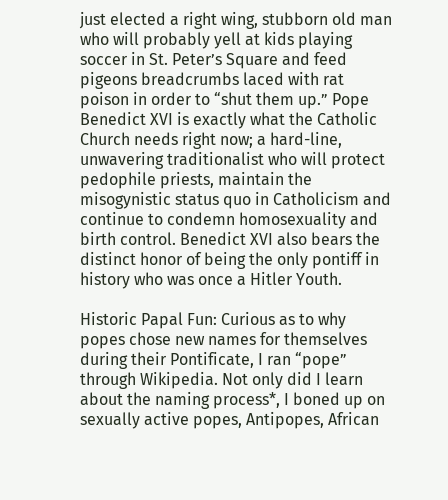just elected a right wing, stubborn old man who will probably yell at kids playing soccer in St. Peter’s Square and feed pigeons breadcrumbs laced with rat poison in order to “shut them up.” Pope Benedict XVI is exactly what the Catholic Church needs right now; a hard-line, unwavering traditionalist who will protect pedophile priests, maintain the misogynistic status quo in Catholicism and continue to condemn homosexuality and birth control. Benedict XVI also bears the distinct honor of being the only pontiff in history who was once a Hitler Youth.

Historic Papal Fun: Curious as to why popes chose new names for themselves during their Pontificate, I ran “pope” through Wikipedia. Not only did I learn about the naming process*, I boned up on sexually active popes, Antipopes, African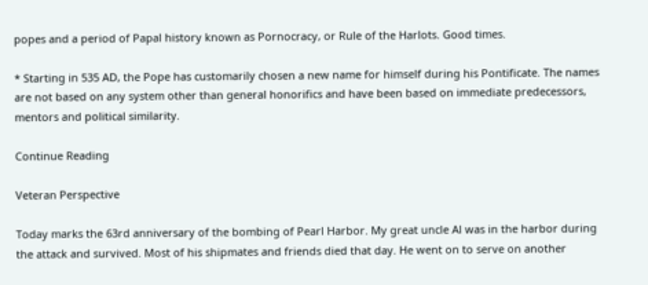popes and a period of Papal history known as Pornocracy, or Rule of the Harlots. Good times.

* Starting in 535 AD, the Pope has customarily chosen a new name for himself during his Pontificate. The names are not based on any system other than general honorifics and have been based on immediate predecessors, mentors and political similarity.

Continue Reading

Veteran Perspective

Today marks the 63rd anniversary of the bombing of Pearl Harbor. My great uncle Al was in the harbor during the attack and survived. Most of his shipmates and friends died that day. He went on to serve on another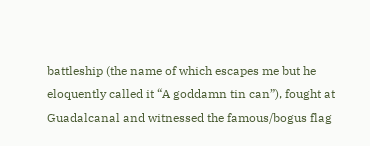battleship (the name of which escapes me but he eloquently called it “A goddamn tin can”), fought at Guadalcanal and witnessed the famous/bogus flag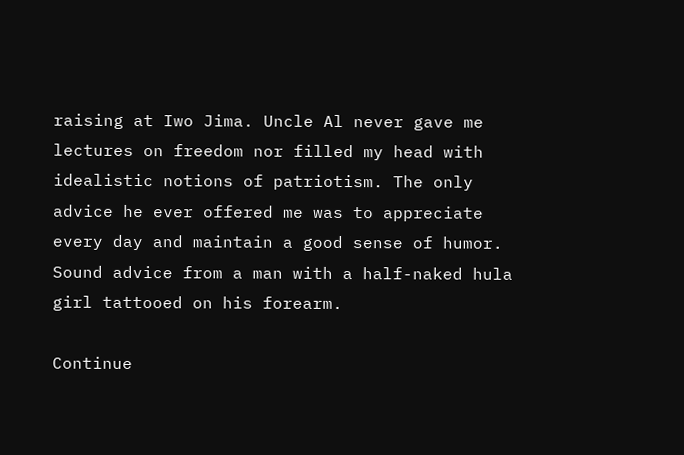raising at Iwo Jima. Uncle Al never gave me lectures on freedom nor filled my head with idealistic notions of patriotism. The only advice he ever offered me was to appreciate every day and maintain a good sense of humor. Sound advice from a man with a half-naked hula girl tattooed on his forearm.

Continue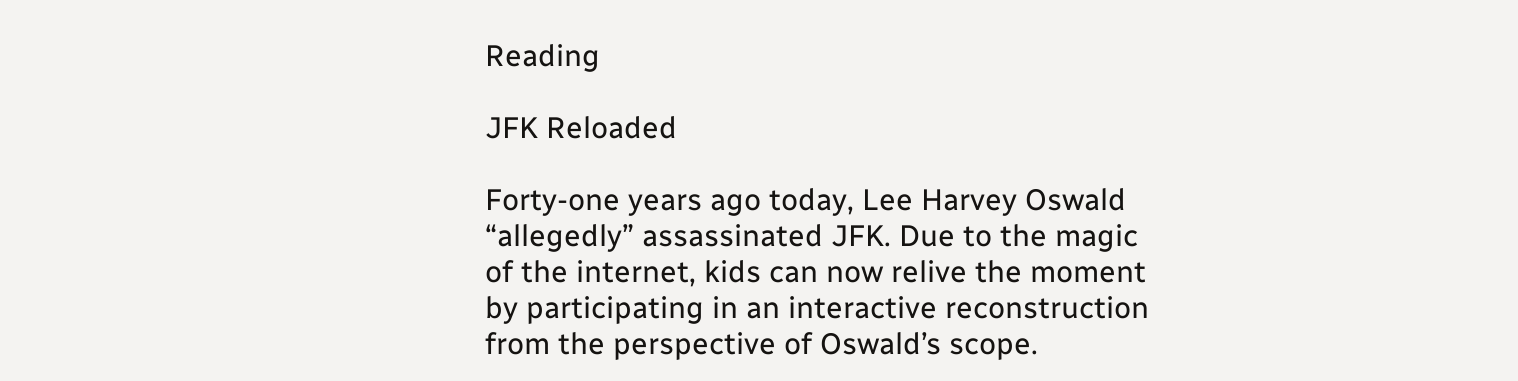Reading

JFK Reloaded

Forty-one years ago today, Lee Harvey Oswald “allegedly” assassinated JFK. Due to the magic of the internet, kids can now relive the moment by participating in an interactive reconstruction from the perspective of Oswald’s scope.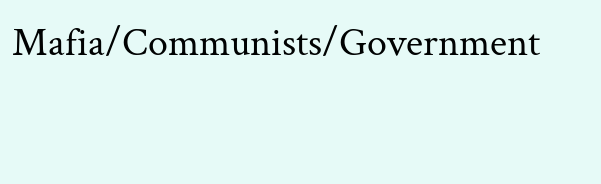Mafia/Communists/Government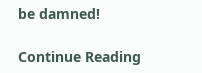be damned!

Continue Reading